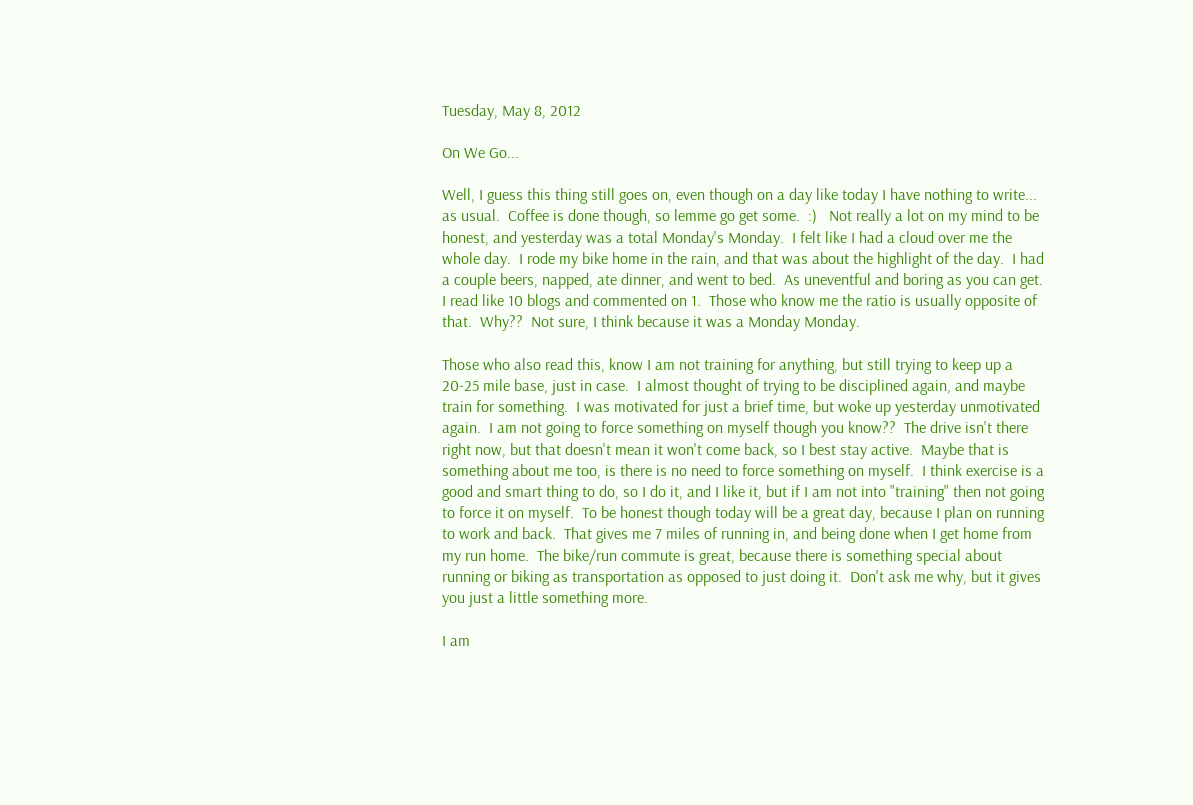Tuesday, May 8, 2012

On We Go...

Well, I guess this thing still goes on, even though on a day like today I have nothing to write... as usual.  Coffee is done though, so lemme go get some.  :)   Not really a lot on my mind to be honest, and yesterday was a total Monday's Monday.  I felt like I had a cloud over me the whole day.  I rode my bike home in the rain, and that was about the highlight of the day.  I had a couple beers, napped, ate dinner, and went to bed.  As uneventful and boring as you can get.  I read like 10 blogs and commented on 1.  Those who know me the ratio is usually opposite of that.  Why??  Not sure, I think because it was a Monday Monday.

Those who also read this, know I am not training for anything, but still trying to keep up a 20-25 mile base, just in case.  I almost thought of trying to be disciplined again, and maybe train for something.  I was motivated for just a brief time, but woke up yesterday unmotivated again.  I am not going to force something on myself though you know??  The drive isn't there right now, but that doesn't mean it won't come back, so I best stay active.  Maybe that is something about me too, is there is no need to force something on myself.  I think exercise is a good and smart thing to do, so I do it, and I like it, but if I am not into "training" then not going to force it on myself.  To be honest though today will be a great day, because I plan on running to work and back.  That gives me 7 miles of running in, and being done when I get home from my run home.  The bike/run commute is great, because there is something special about running or biking as transportation as opposed to just doing it.  Don't ask me why, but it gives you just a little something more.

I am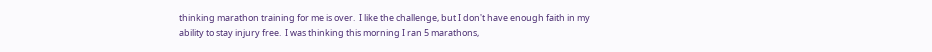thinking marathon training for me is over.  I like the challenge, but I don't have enough faith in my ability to stay injury free.  I was thinking this morning I ran 5 marathons,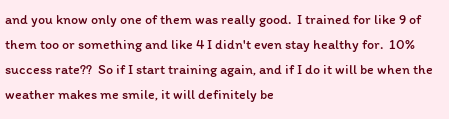and you know only one of them was really good.  I trained for like 9 of them too or something and like 4 I didn't even stay healthy for.  10% success rate??  So if I start training again, and if I do it will be when the weather makes me smile, it will definitely be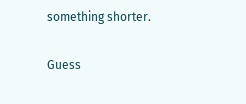something shorter.

Guess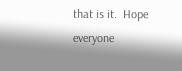that is it.  Hope everyone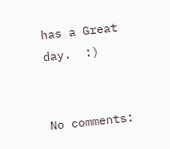has a Great day.  :)


No comments: